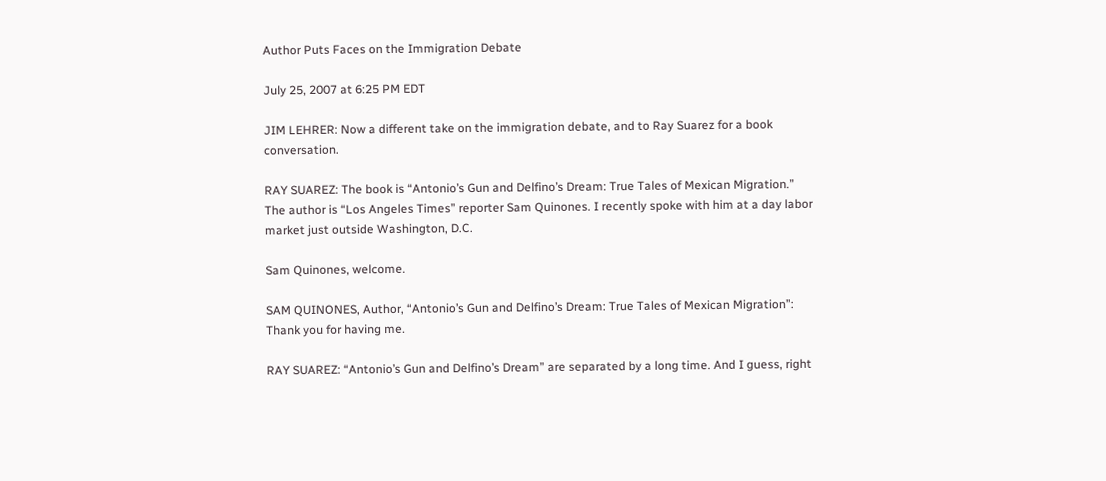Author Puts Faces on the Immigration Debate

July 25, 2007 at 6:25 PM EDT

JIM LEHRER: Now a different take on the immigration debate, and to Ray Suarez for a book conversation.

RAY SUAREZ: The book is “Antonio’s Gun and Delfino’s Dream: True Tales of Mexican Migration.” The author is “Los Angeles Times” reporter Sam Quinones. I recently spoke with him at a day labor market just outside Washington, D.C.

Sam Quinones, welcome.

SAM QUINONES, Author, “Antonio’s Gun and Delfino’s Dream: True Tales of Mexican Migration”: Thank you for having me.

RAY SUAREZ: “Antonio’s Gun and Delfino’s Dream” are separated by a long time. And I guess, right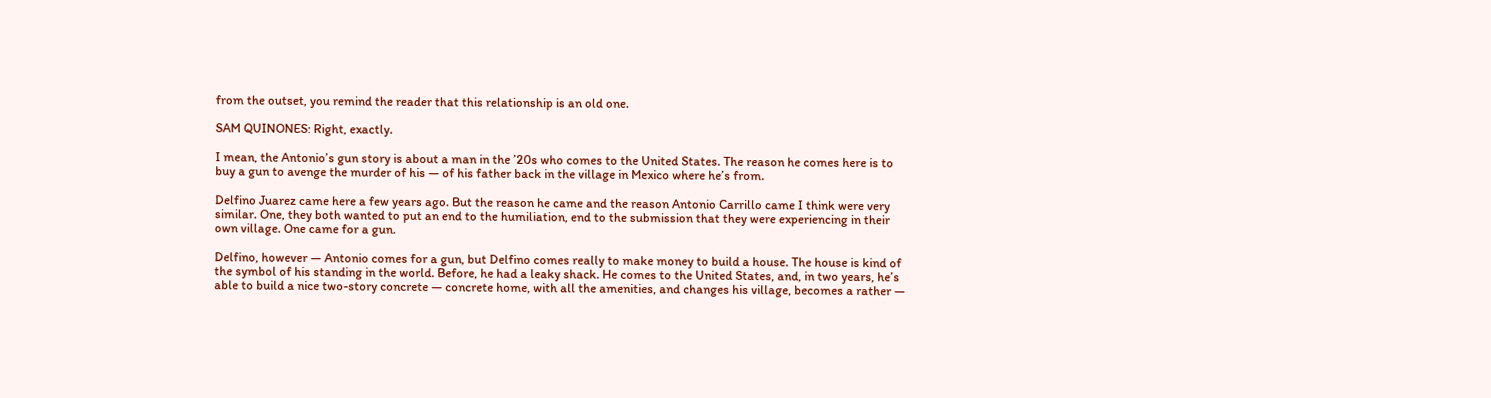from the outset, you remind the reader that this relationship is an old one.

SAM QUINONES: Right, exactly.

I mean, the Antonio’s gun story is about a man in the ’20s who comes to the United States. The reason he comes here is to buy a gun to avenge the murder of his — of his father back in the village in Mexico where he’s from.

Delfino Juarez came here a few years ago. But the reason he came and the reason Antonio Carrillo came I think were very similar. One, they both wanted to put an end to the humiliation, end to the submission that they were experiencing in their own village. One came for a gun.

Delfino, however — Antonio comes for a gun, but Delfino comes really to make money to build a house. The house is kind of the symbol of his standing in the world. Before, he had a leaky shack. He comes to the United States, and, in two years, he’s able to build a nice two-story concrete — concrete home, with all the amenities, and changes his village, becomes a rather —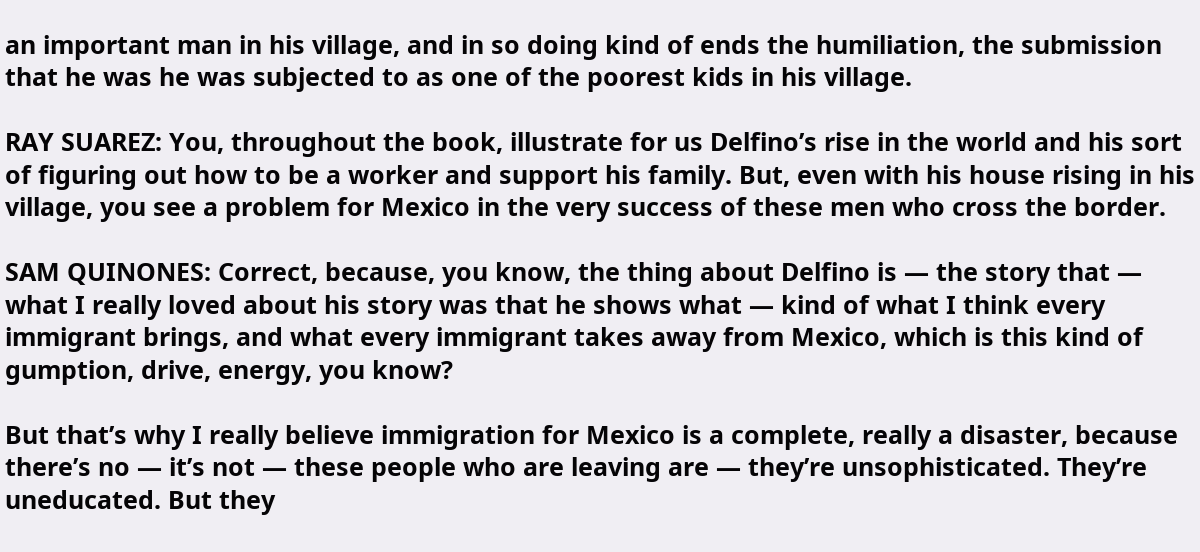an important man in his village, and in so doing kind of ends the humiliation, the submission that he was he was subjected to as one of the poorest kids in his village.

RAY SUAREZ: You, throughout the book, illustrate for us Delfino’s rise in the world and his sort of figuring out how to be a worker and support his family. But, even with his house rising in his village, you see a problem for Mexico in the very success of these men who cross the border.

SAM QUINONES: Correct, because, you know, the thing about Delfino is — the story that — what I really loved about his story was that he shows what — kind of what I think every immigrant brings, and what every immigrant takes away from Mexico, which is this kind of gumption, drive, energy, you know?

But that’s why I really believe immigration for Mexico is a complete, really a disaster, because there’s no — it’s not — these people who are leaving are — they’re unsophisticated. They’re uneducated. But they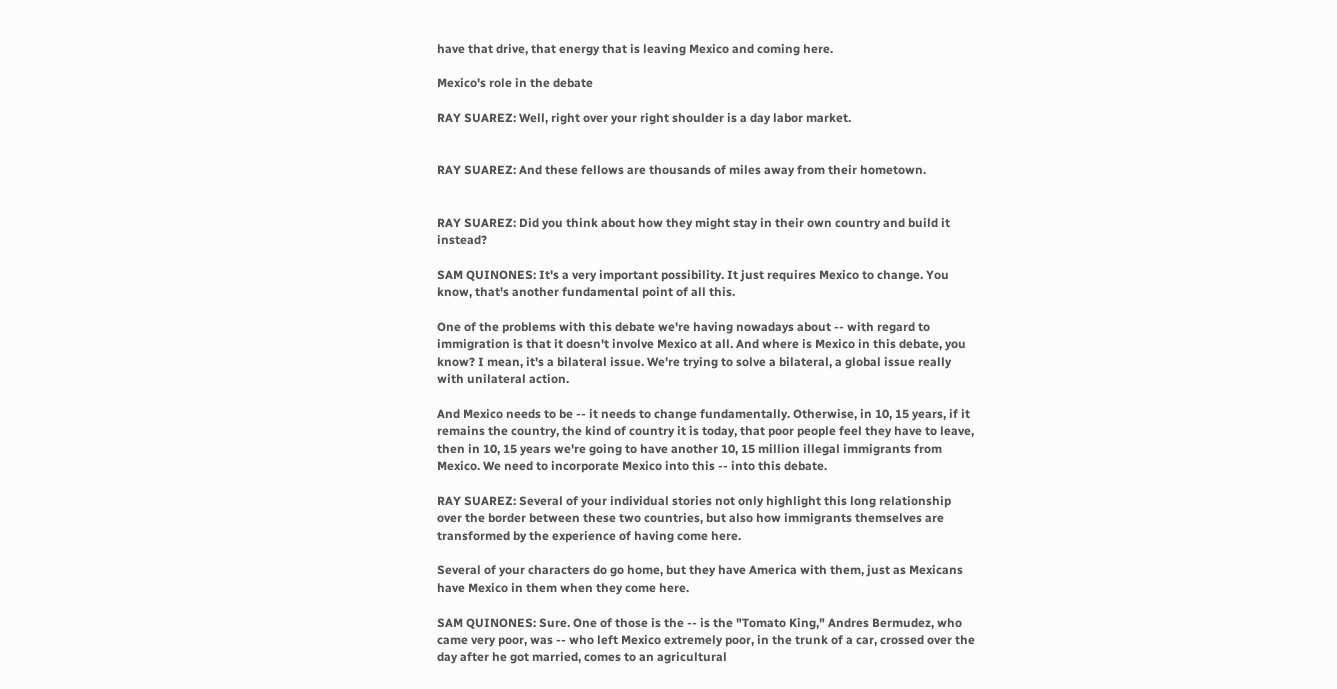have that drive, that energy that is leaving Mexico and coming here.

Mexico's role in the debate

RAY SUAREZ: Well, right over your right shoulder is a day labor market.


RAY SUAREZ: And these fellows are thousands of miles away from their hometown.


RAY SUAREZ: Did you think about how they might stay in their own country and build it instead?

SAM QUINONES: It's a very important possibility. It just requires Mexico to change. You know, that's another fundamental point of all this.

One of the problems with this debate we're having nowadays about -- with regard to immigration is that it doesn't involve Mexico at all. And where is Mexico in this debate, you know? I mean, it's a bilateral issue. We're trying to solve a bilateral, a global issue really with unilateral action.

And Mexico needs to be -- it needs to change fundamentally. Otherwise, in 10, 15 years, if it remains the country, the kind of country it is today, that poor people feel they have to leave, then in 10, 15 years we're going to have another 10, 15 million illegal immigrants from Mexico. We need to incorporate Mexico into this -- into this debate.

RAY SUAREZ: Several of your individual stories not only highlight this long relationship over the border between these two countries, but also how immigrants themselves are transformed by the experience of having come here.

Several of your characters do go home, but they have America with them, just as Mexicans have Mexico in them when they come here.

SAM QUINONES: Sure. One of those is the -- is the "Tomato King," Andres Bermudez, who came very poor, was -- who left Mexico extremely poor, in the trunk of a car, crossed over the day after he got married, comes to an agricultural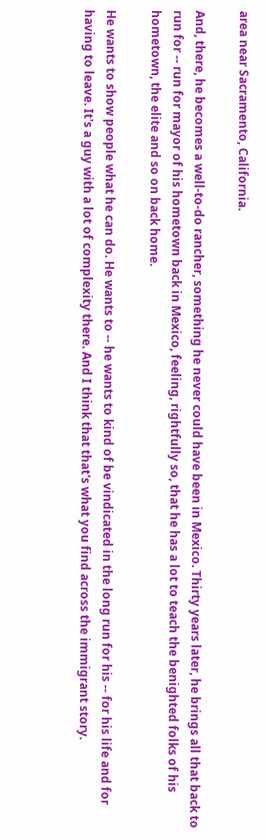area near Sacramento, California.

And, there, he becomes a well-to-do rancher, something he never could have been in Mexico. Thirty years later, he brings all that back to run for -- run for mayor of his hometown back in Mexico, feeling, rightfully so, that he has a lot to teach the benighted folks of his hometown, the elite and so on back home.

He wants to show people what he can do. He wants to -- he wants to kind of be vindicated in the long run for his -- for his life and for having to leave. It's a guy with a lot of complexity there. And I think that that's what you find across the immigrant story.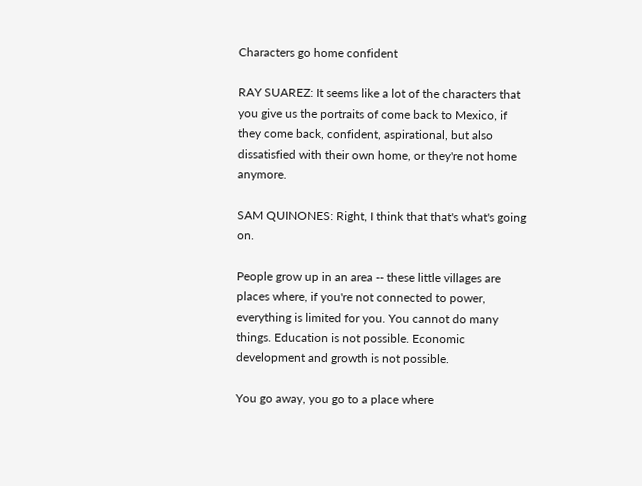Characters go home confident

RAY SUAREZ: It seems like a lot of the characters that you give us the portraits of come back to Mexico, if they come back, confident, aspirational, but also dissatisfied with their own home, or they're not home anymore.

SAM QUINONES: Right, I think that that's what's going on.

People grow up in an area -- these little villages are places where, if you're not connected to power, everything is limited for you. You cannot do many things. Education is not possible. Economic development and growth is not possible.

You go away, you go to a place where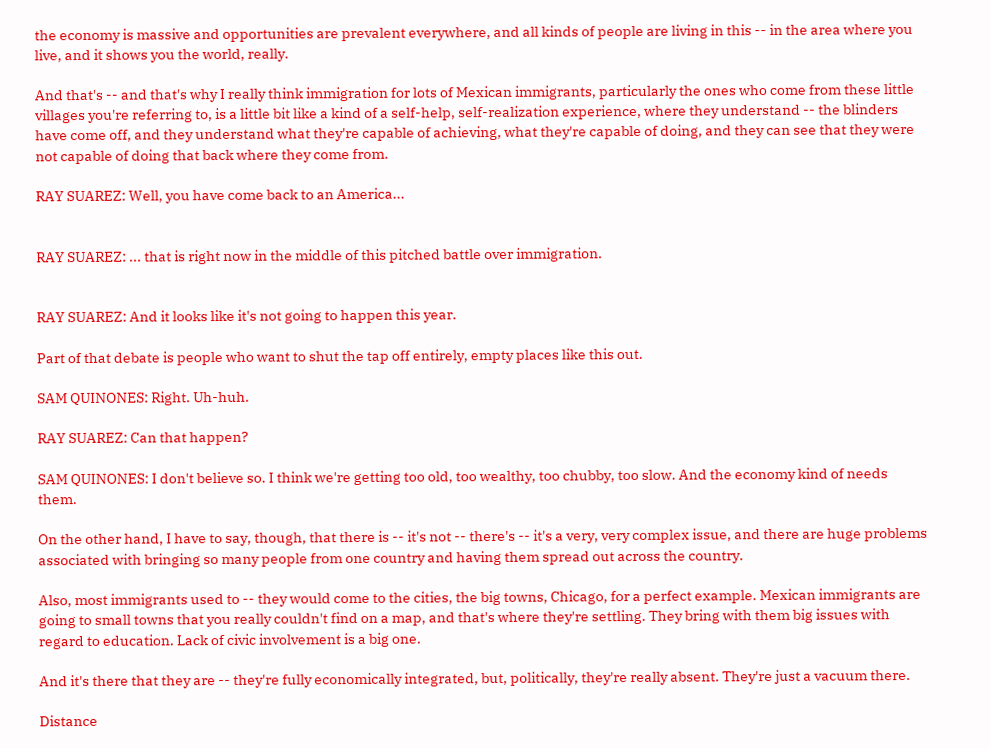the economy is massive and opportunities are prevalent everywhere, and all kinds of people are living in this -- in the area where you live, and it shows you the world, really.

And that's -- and that's why I really think immigration for lots of Mexican immigrants, particularly the ones who come from these little villages you're referring to, is a little bit like a kind of a self-help, self-realization experience, where they understand -- the blinders have come off, and they understand what they're capable of achieving, what they're capable of doing, and they can see that they were not capable of doing that back where they come from.

RAY SUAREZ: Well, you have come back to an America...


RAY SUAREZ: ... that is right now in the middle of this pitched battle over immigration.


RAY SUAREZ: And it looks like it's not going to happen this year.

Part of that debate is people who want to shut the tap off entirely, empty places like this out.

SAM QUINONES: Right. Uh-huh.

RAY SUAREZ: Can that happen?

SAM QUINONES: I don't believe so. I think we're getting too old, too wealthy, too chubby, too slow. And the economy kind of needs them.

On the other hand, I have to say, though, that there is -- it's not -- there's -- it's a very, very complex issue, and there are huge problems associated with bringing so many people from one country and having them spread out across the country.

Also, most immigrants used to -- they would come to the cities, the big towns, Chicago, for a perfect example. Mexican immigrants are going to small towns that you really couldn't find on a map, and that's where they're settling. They bring with them big issues with regard to education. Lack of civic involvement is a big one.

And it's there that they are -- they're fully economically integrated, but, politically, they're really absent. They're just a vacuum there.

Distance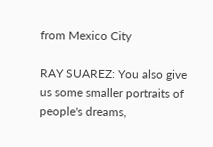from Mexico City

RAY SUAREZ: You also give us some smaller portraits of people's dreams,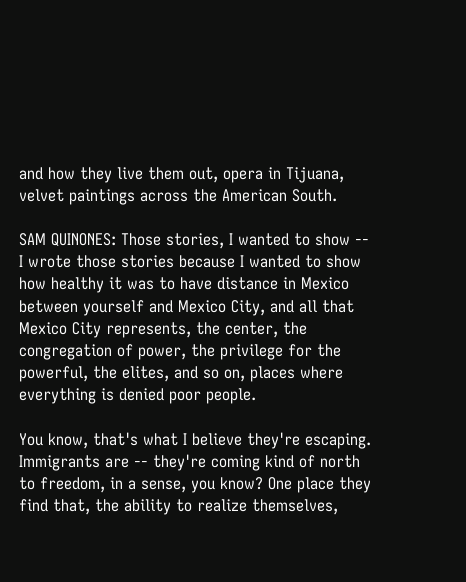and how they live them out, opera in Tijuana, velvet paintings across the American South.

SAM QUINONES: Those stories, I wanted to show -- I wrote those stories because I wanted to show how healthy it was to have distance in Mexico between yourself and Mexico City, and all that Mexico City represents, the center, the congregation of power, the privilege for the powerful, the elites, and so on, places where everything is denied poor people.

You know, that's what I believe they're escaping. Immigrants are -- they're coming kind of north to freedom, in a sense, you know? One place they find that, the ability to realize themselves,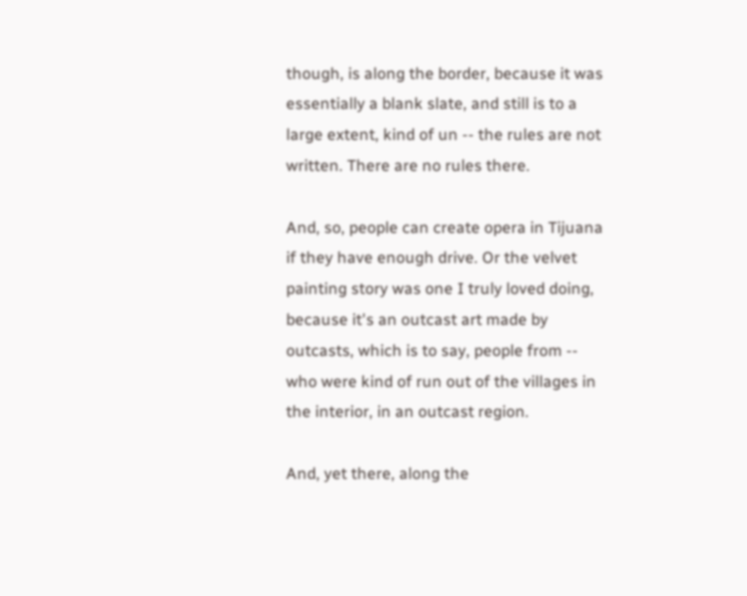though, is along the border, because it was essentially a blank slate, and still is to a large extent, kind of un -- the rules are not written. There are no rules there.

And, so, people can create opera in Tijuana if they have enough drive. Or the velvet painting story was one I truly loved doing, because it's an outcast art made by outcasts, which is to say, people from -- who were kind of run out of the villages in the interior, in an outcast region.

And, yet there, along the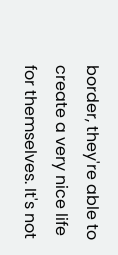border, they're able to create a very nice life for themselves. It's not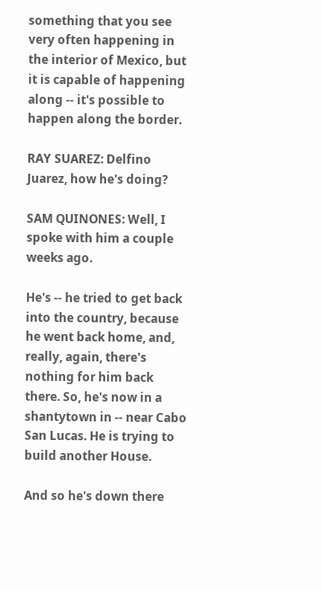something that you see very often happening in the interior of Mexico, but it is capable of happening along -- it's possible to happen along the border.

RAY SUAREZ: Delfino Juarez, how he's doing?

SAM QUINONES: Well, I spoke with him a couple weeks ago.

He's -- he tried to get back into the country, because he went back home, and, really, again, there's nothing for him back there. So, he's now in a shantytown in -- near Cabo San Lucas. He is trying to build another House.

And so he's down there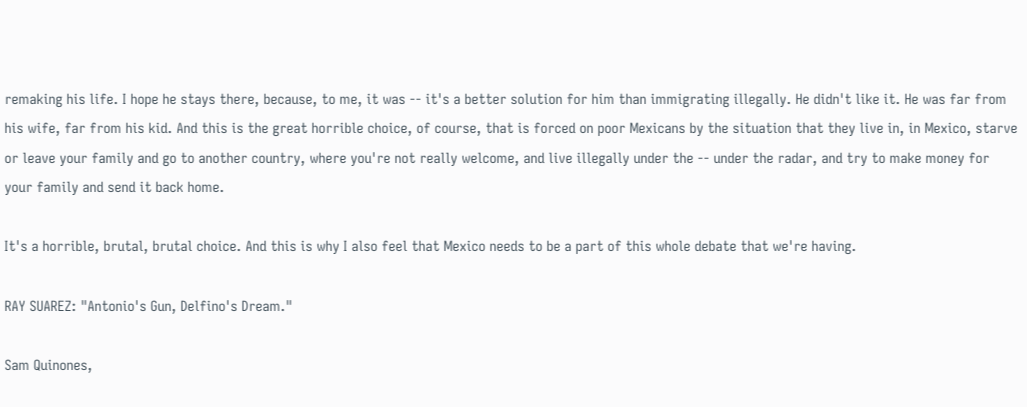remaking his life. I hope he stays there, because, to me, it was -- it's a better solution for him than immigrating illegally. He didn't like it. He was far from his wife, far from his kid. And this is the great horrible choice, of course, that is forced on poor Mexicans by the situation that they live in, in Mexico, starve or leave your family and go to another country, where you're not really welcome, and live illegally under the -- under the radar, and try to make money for your family and send it back home.

It's a horrible, brutal, brutal choice. And this is why I also feel that Mexico needs to be a part of this whole debate that we're having.

RAY SUAREZ: "Antonio's Gun, Delfino's Dream."

Sam Quinones,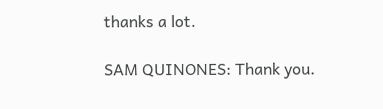thanks a lot.

SAM QUINONES: Thank you.